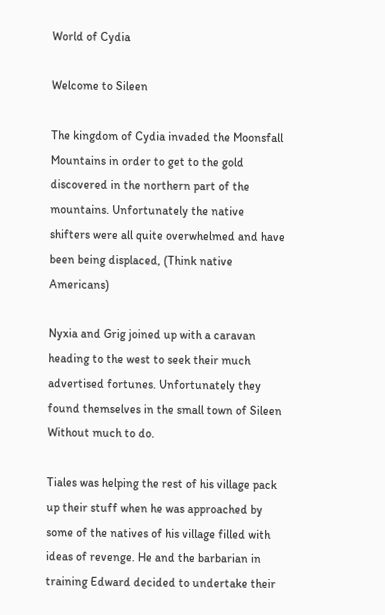World of Cydia

Welcome to Sileen

The kingdom of Cydia invaded the Moonsfall Mountains in order to get to the gold discovered in the northern part of the mountains. Unfortunately the native shifters were all quite overwhelmed and have been being displaced, (Think native Americans)

Nyxia and Grig joined up with a caravan heading to the west to seek their much advertised fortunes. Unfortunately they found themselves in the small town of Sileen Without much to do.

Tiales was helping the rest of his village pack up their stuff when he was approached by some of the natives of his village filled with ideas of revenge. He and the barbarian in training Edward decided to undertake their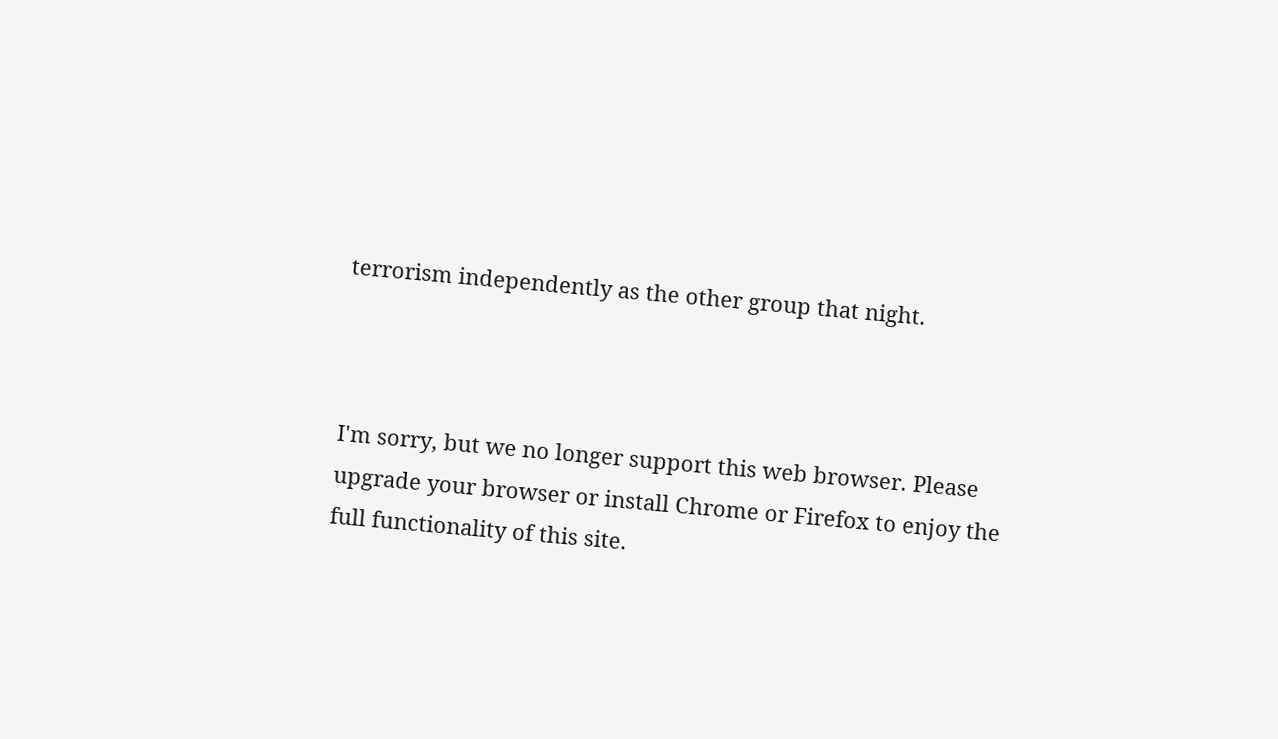terrorism independently as the other group that night.



I'm sorry, but we no longer support this web browser. Please upgrade your browser or install Chrome or Firefox to enjoy the full functionality of this site.